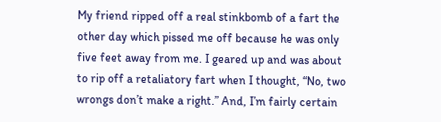My friend ripped off a real stinkbomb of a fart the other day which pissed me off because he was only five feet away from me. I geared up and was about to rip off a retaliatory fart when I thought, “No, two wrongs don’t make a right.” And, I’m fairly certain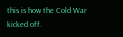this is how the Cold War kicked off.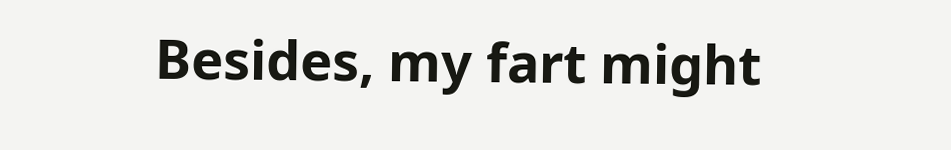Besides, my fart might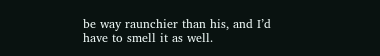be way raunchier than his, and I’d have to smell it as well.